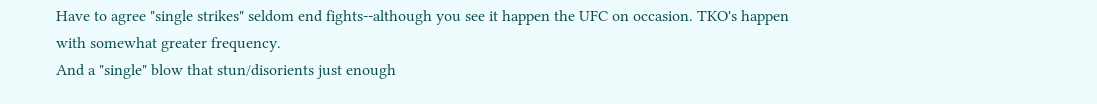Have to agree "single strikes" seldom end fights--although you see it happen the UFC on occasion. TKO's happen with somewhat greater frequency.
And a "single" blow that stun/disorients just enough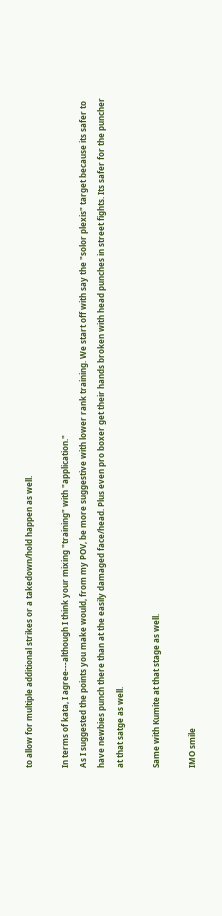to allow for multiple additional strikes or a takedown/hold happen as well.

In terms of kata, I agree---although I think your mixing "training" with "application."
As I suggested the points you make would, from my POV, be more suggestive with lower rank training. We start off with say the "solor plexis" target because its safer to have newbies punch there than at the easily damaged face/head. Plus even pro boxer get their hands broken with head punches in street fights. Its safer for the puncher at that satge as well.

Same with Kumite at that stage as well.

IMO smile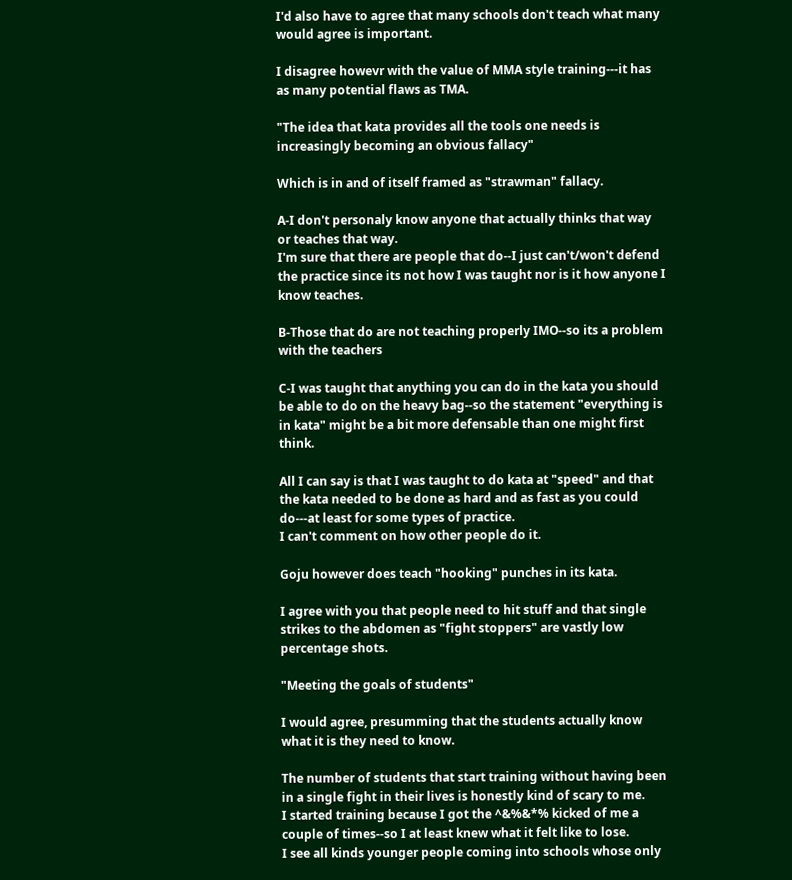I'd also have to agree that many schools don't teach what many would agree is important.

I disagree howevr with the value of MMA style training---it has as many potential flaws as TMA.

"The idea that kata provides all the tools one needs is increasingly becoming an obvious fallacy"

Which is in and of itself framed as "strawman" fallacy.

A-I don't personaly know anyone that actually thinks that way or teaches that way.
I'm sure that there are people that do--I just can't/won't defend the practice since its not how I was taught nor is it how anyone I know teaches.

B-Those that do are not teaching properly IMO--so its a problem with the teachers

C-I was taught that anything you can do in the kata you should be able to do on the heavy bag--so the statement "everything is in kata" might be a bit more defensable than one might first think.

All I can say is that I was taught to do kata at "speed" and that the kata needed to be done as hard and as fast as you could do---at least for some types of practice.
I can't comment on how other people do it.

Goju however does teach "hooking" punches in its kata.

I agree with you that people need to hit stuff and that single strikes to the abdomen as "fight stoppers" are vastly low percentage shots.

"Meeting the goals of students"

I would agree, presumming that the students actually know what it is they need to know.

The number of students that start training without having been in a single fight in their lives is honestly kind of scary to me.
I started training because I got the ^&%&*% kicked of me a couple of times--so I at least knew what it felt like to lose.
I see all kinds younger people coming into schools whose only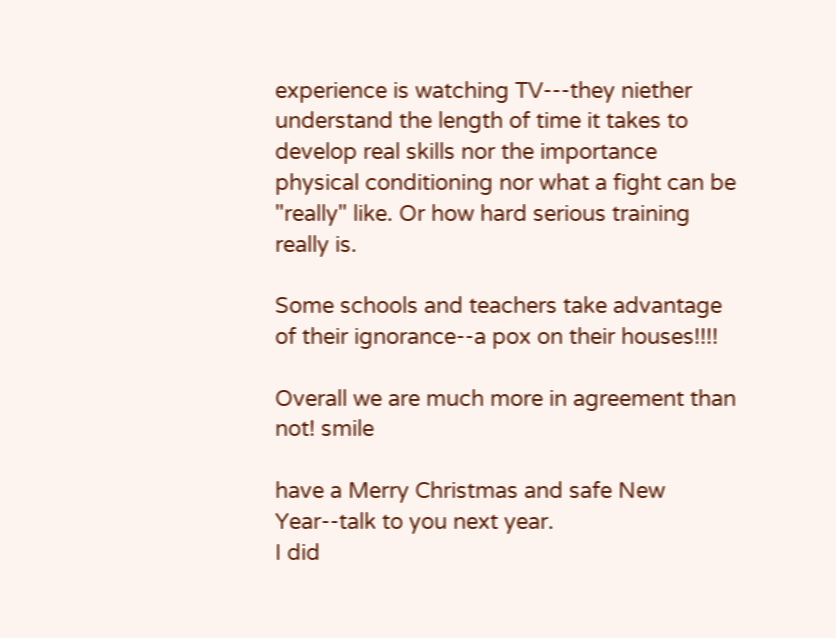experience is watching TV---they niether understand the length of time it takes to develop real skills nor the importance physical conditioning nor what a fight can be "really" like. Or how hard serious training really is.

Some schools and teachers take advantage of their ignorance--a pox on their houses!!!!

Overall we are much more in agreement than not! smile

have a Merry Christmas and safe New Year--talk to you next year.
I did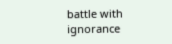battle with ignorance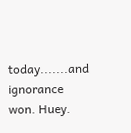today.......and ignorance won. Huey.